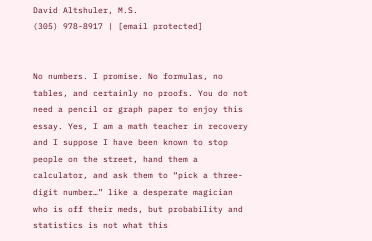David Altshuler, M.S.
(305) 978-8917 | [email protected]


No numbers. I promise. No formulas, no tables, and certainly no proofs. You do not need a pencil or graph paper to enjoy this essay. Yes, I am a math teacher in recovery and I suppose I have been known to stop people on the street, hand them a calculator, and ask them to “pick a three-digit number…” like a desperate magician who is off their meds, but probability and statistics is not what this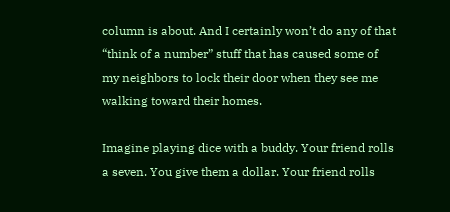column is about. And I certainly won’t do any of that “think of a number” stuff that has caused some of my neighbors to lock their door when they see me walking toward their homes.

Imagine playing dice with a buddy. Your friend rolls a seven. You give them a dollar. Your friend rolls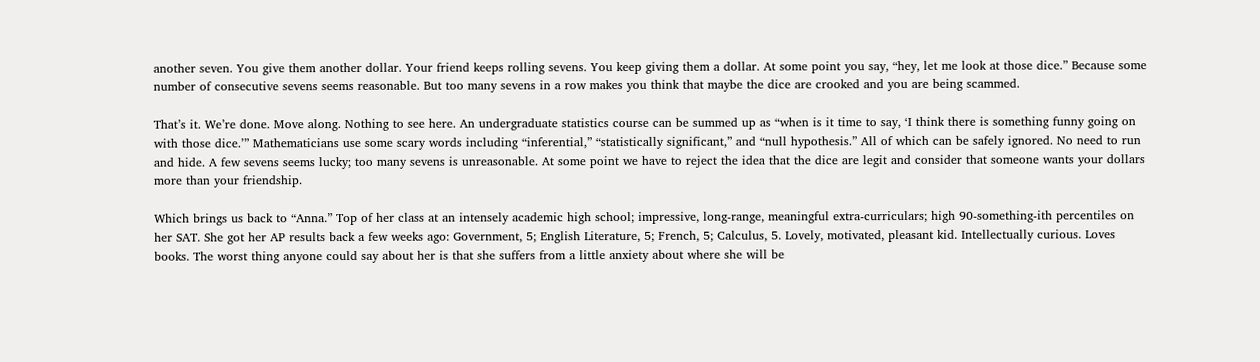another seven. You give them another dollar. Your friend keeps rolling sevens. You keep giving them a dollar. At some point you say, “hey, let me look at those dice.” Because some number of consecutive sevens seems reasonable. But too many sevens in a row makes you think that maybe the dice are crooked and you are being scammed.

That’s it. We’re done. Move along. Nothing to see here. An undergraduate statistics course can be summed up as “when is it time to say, ‘I think there is something funny going on with those dice.’” Mathematicians use some scary words including “inferential,” “statistically significant,” and “null hypothesis.” All of which can be safely ignored. No need to run and hide. A few sevens seems lucky; too many sevens is unreasonable. At some point we have to reject the idea that the dice are legit and consider that someone wants your dollars more than your friendship.

Which brings us back to “Anna.” Top of her class at an intensely academic high school; impressive, long-range, meaningful extra-curriculars; high 90-something-ith percentiles on her SAT. She got her AP results back a few weeks ago: Government, 5; English Literature, 5; French, 5; Calculus, 5. Lovely, motivated, pleasant kid. Intellectually curious. Loves books. The worst thing anyone could say about her is that she suffers from a little anxiety about where she will be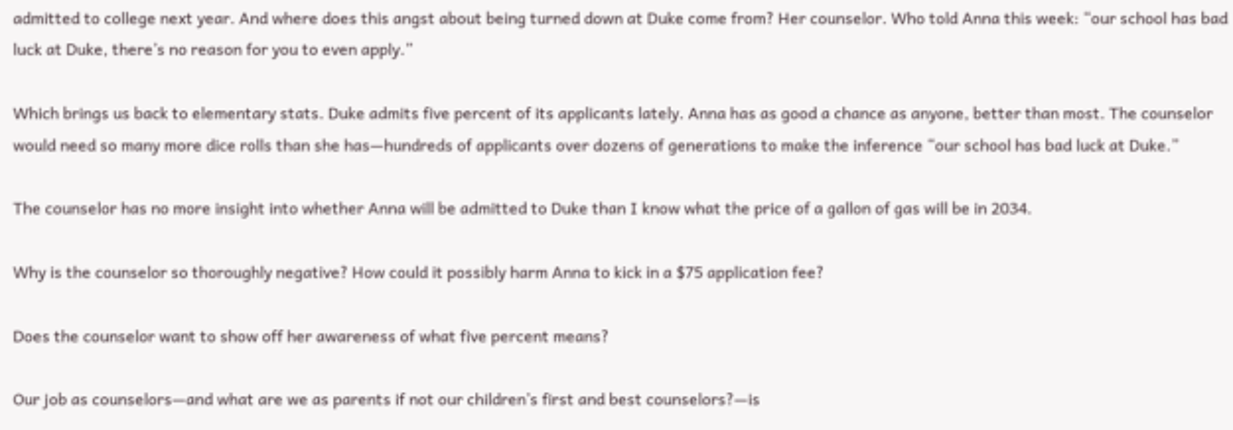admitted to college next year. And where does this angst about being turned down at Duke come from? Her counselor. Who told Anna this week: “our school has bad luck at Duke, there’s no reason for you to even apply.”

Which brings us back to elementary stats. Duke admits five percent of its applicants lately. Anna has as good a chance as anyone, better than most. The counselor would need so many more dice rolls than she has—hundreds of applicants over dozens of generations to make the inference “our school has bad luck at Duke.”

The counselor has no more insight into whether Anna will be admitted to Duke than I know what the price of a gallon of gas will be in 2034.

Why is the counselor so thoroughly negative? How could it possibly harm Anna to kick in a $75 application fee?

Does the counselor want to show off her awareness of what five percent means?

Our job as counselors—and what are we as parents if not our children’s first and best counselors?—is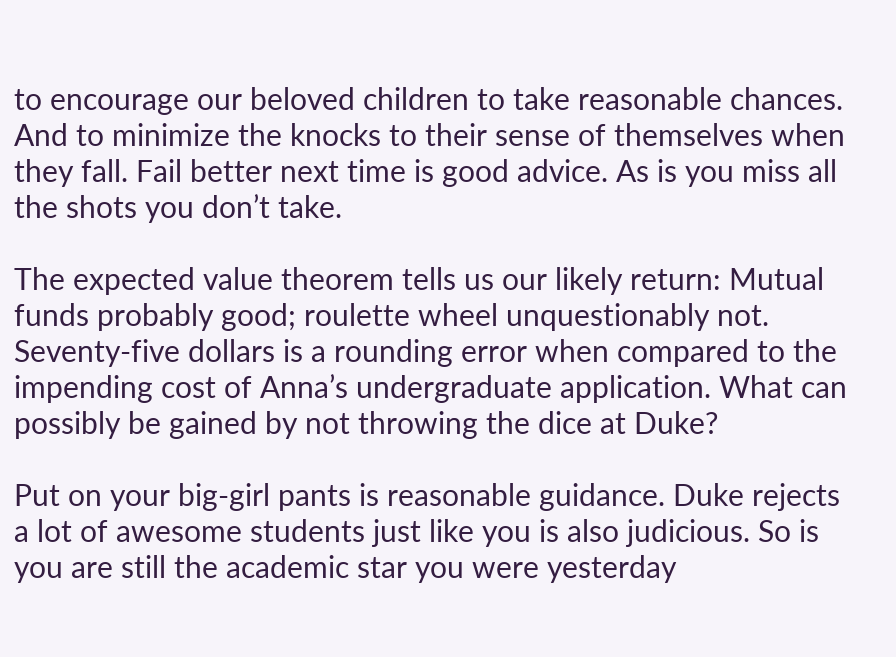to encourage our beloved children to take reasonable chances. And to minimize the knocks to their sense of themselves when they fall. Fail better next time is good advice. As is you miss all the shots you don’t take.

The expected value theorem tells us our likely return: Mutual funds probably good; roulette wheel unquestionably not. Seventy-five dollars is a rounding error when compared to the impending cost of Anna’s undergraduate application. What can possibly be gained by not throwing the dice at Duke?

Put on your big-girl pants is reasonable guidance. Duke rejects a lot of awesome students just like you is also judicious. So is you are still the academic star you were yesterday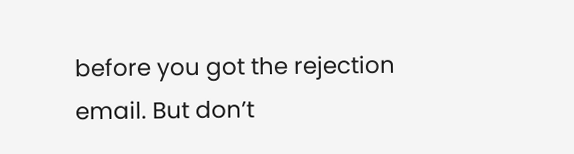before you got the rejection email. But don’t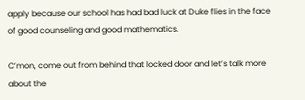apply because our school has had bad luck at Duke flies in the face of good counseling and good mathematics.

C’mon, come out from behind that locked door and let’s talk more about the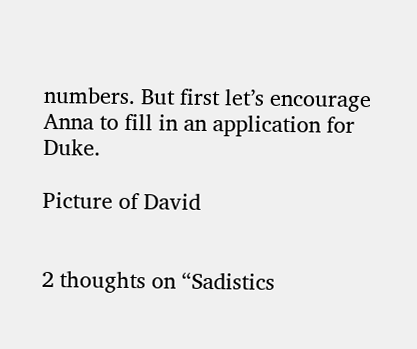numbers. But first let’s encourage Anna to fill in an application for Duke.

Picture of David


2 thoughts on “Sadistics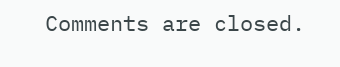Comments are closed.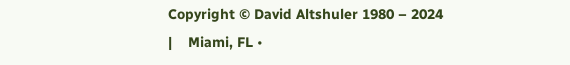Copyright © David Altshuler 1980 – 2024    |    Miami, FL •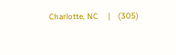Charlotte, NC     |    (305)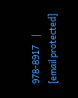978-8917    |    [email protected]